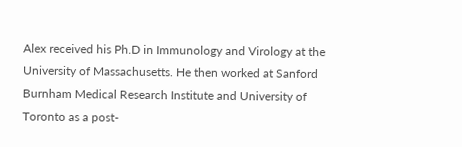Alex received his Ph.D in Immunology and Virology at the University of Massachusetts. He then worked at Sanford Burnham Medical Research Institute and University of Toronto as a post-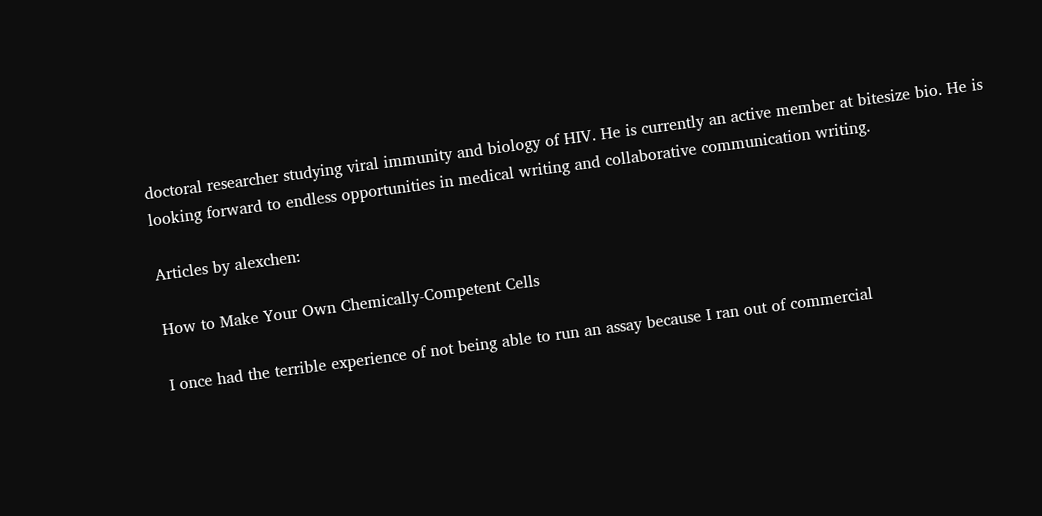doctoral researcher studying viral immunity and biology of HIV. He is currently an active member at bitesize bio. He is looking forward to endless opportunities in medical writing and collaborative communication writing.

Articles by alexchen:

How to Make Your Own Chemically-Competent Cells

I once had the terrible experience of not being able to run an assay because I ran out of commercial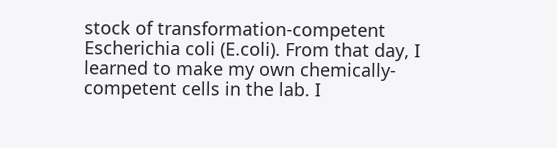stock of transformation-competent Escherichia coli (E.coli). From that day, I learned to make my own chemically-competent cells in the lab. I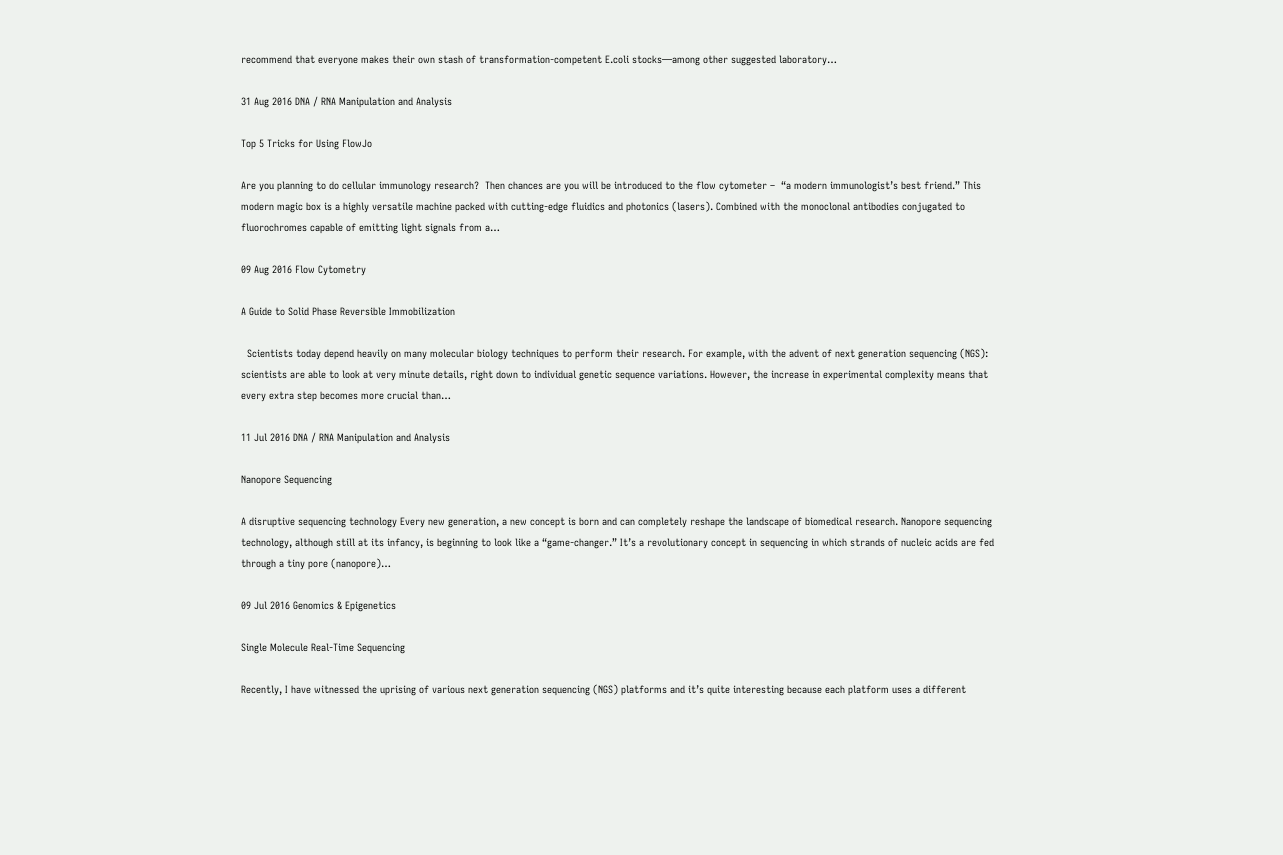recommend that everyone makes their own stash of transformation-competent E.coli stocks—among other suggested laboratory…

31 Aug 2016 DNA / RNA Manipulation and Analysis

Top 5 Tricks for Using FlowJo

Are you planning to do cellular immunology research?  Then chances are you will be introduced to the flow cytometer –  “a modern immunologist’s best friend.” This modern magic box is a highly versatile machine packed with cutting-edge fluidics and photonics (lasers). Combined with the monoclonal antibodies conjugated to fluorochromes capable of emitting light signals from a…

09 Aug 2016 Flow Cytometry

A Guide to Solid Phase Reversible Immobilization

  Scientists today depend heavily on many molecular biology techniques to perform their research. For example, with the advent of next generation sequencing (NGS): scientists are able to look at very minute details, right down to individual genetic sequence variations. However, the increase in experimental complexity means that every extra step becomes more crucial than…

11 Jul 2016 DNA / RNA Manipulation and Analysis

Nanopore Sequencing

A disruptive sequencing technology Every new generation, a new concept is born and can completely reshape the landscape of biomedical research. Nanopore sequencing technology, although still at its infancy, is beginning to look like a “game-changer.” It’s a revolutionary concept in sequencing in which strands of nucleic acids are fed through a tiny pore (nanopore)…

09 Jul 2016 Genomics & Epigenetics

Single Molecule Real-Time Sequencing

Recently, I have witnessed the uprising of various next generation sequencing (NGS) platforms and it’s quite interesting because each platform uses a different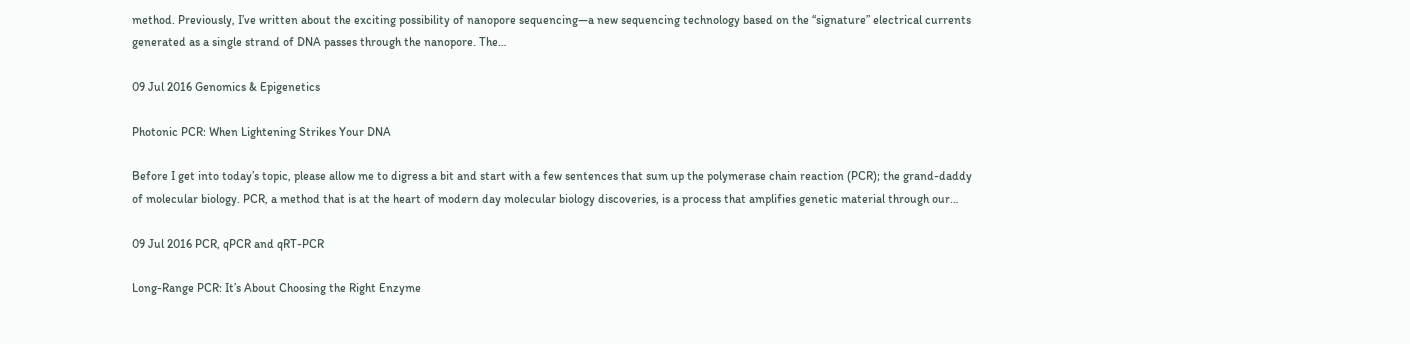method. Previously, I’ve written about the exciting possibility of nanopore sequencing—a new sequencing technology based on the “signature” electrical currents generated as a single strand of DNA passes through the nanopore. The…

09 Jul 2016 Genomics & Epigenetics

Photonic PCR: When Lightening Strikes Your DNA

Before I get into today’s topic, please allow me to digress a bit and start with a few sentences that sum up the polymerase chain reaction (PCR); the grand-daddy of molecular biology. PCR, a method that is at the heart of modern day molecular biology discoveries, is a process that amplifies genetic material through our…

09 Jul 2016 PCR, qPCR and qRT-PCR

Long-Range PCR: It’s About Choosing the Right Enzyme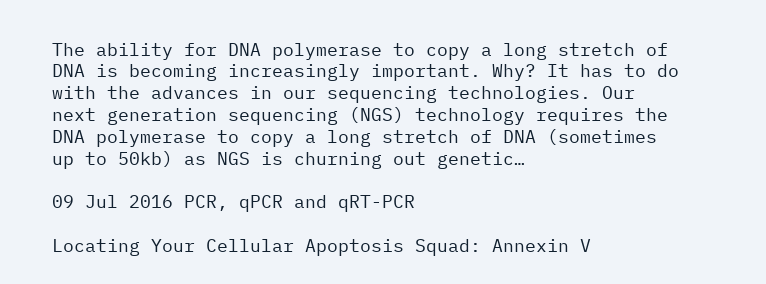The ability for DNA polymerase to copy a long stretch of DNA is becoming increasingly important. Why? It has to do with the advances in our sequencing technologies. Our next generation sequencing (NGS) technology requires the DNA polymerase to copy a long stretch of DNA (sometimes up to 50kb) as NGS is churning out genetic…

09 Jul 2016 PCR, qPCR and qRT-PCR

Locating Your Cellular Apoptosis Squad: Annexin V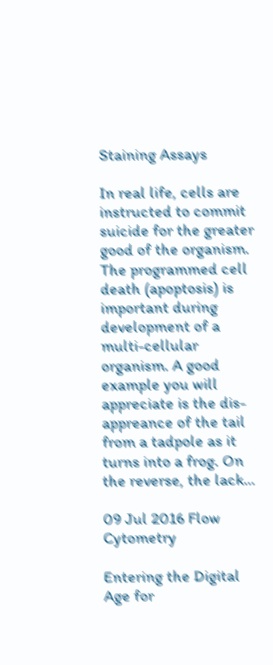Staining Assays

In real life, cells are instructed to commit suicide for the greater good of the organism. The programmed cell death (apoptosis) is important during development of a multi-cellular organism. A good example you will appreciate is the dis-appreance of the tail from a tadpole as it turns into a frog. On the reverse, the lack…

09 Jul 2016 Flow Cytometry

Entering the Digital Age for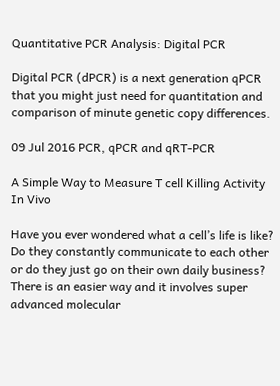Quantitative PCR Analysis: Digital PCR

Digital PCR (dPCR) is a next generation qPCR that you might just need for quantitation and comparison of minute genetic copy differences.

09 Jul 2016 PCR, qPCR and qRT-PCR

A Simple Way to Measure T cell Killing Activity In Vivo

Have you ever wondered what a cell’s life is like? Do they constantly communicate to each other or do they just go on their own daily business? There is an easier way and it involves super advanced molecular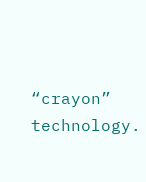“crayon” technology.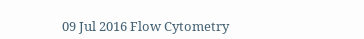09 Jul 2016 Flow Cytometry